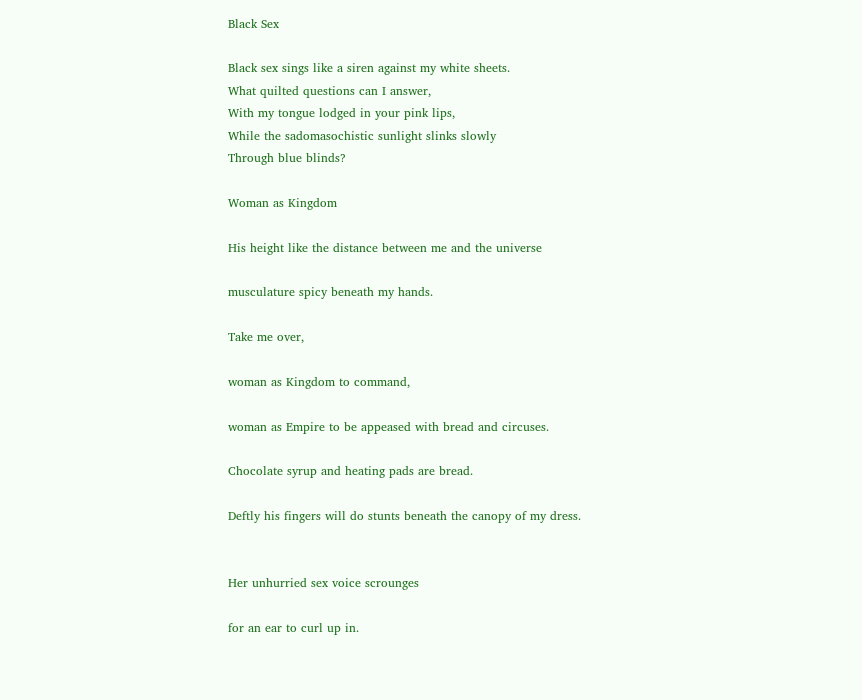Black Sex

Black sex sings like a siren against my white sheets.
What quilted questions can I answer,
With my tongue lodged in your pink lips,
While the sadomasochistic sunlight slinks slowly
Through blue blinds?

Woman as Kingdom

His height like the distance between me and the universe

musculature spicy beneath my hands.

Take me over,

woman as Kingdom to command,

woman as Empire to be appeased with bread and circuses.

Chocolate syrup and heating pads are bread.

Deftly his fingers will do stunts beneath the canopy of my dress.


Her unhurried sex voice scrounges

for an ear to curl up in.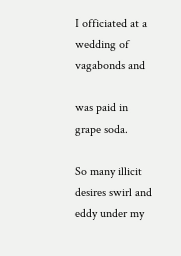I officiated at a wedding of vagabonds and

was paid in grape soda.

So many illicit desires swirl and eddy under my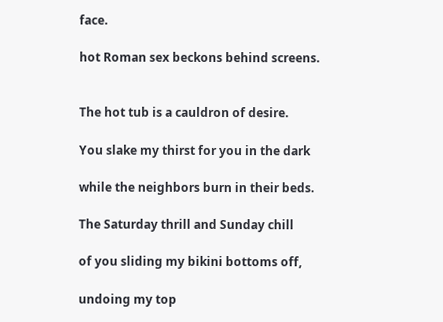face.

hot Roman sex beckons behind screens.


The hot tub is a cauldron of desire.

You slake my thirst for you in the dark

while the neighbors burn in their beds.

The Saturday thrill and Sunday chill

of you sliding my bikini bottoms off,

undoing my top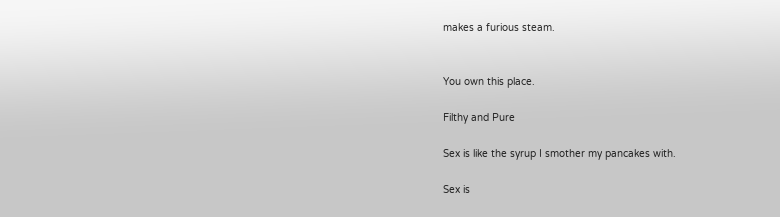makes a furious steam.


You own this place.

Filthy and Pure

Sex is like the syrup I smother my pancakes with.

Sex is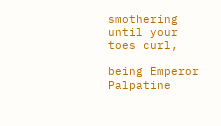smothering until your toes curl,

being Emperor Palpatine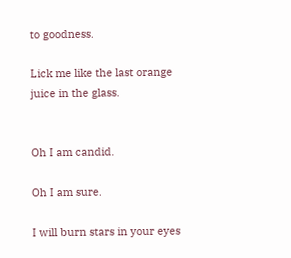to goodness.

Lick me like the last orange juice in the glass.


Oh I am candid.

Oh I am sure.

I will burn stars in your eyes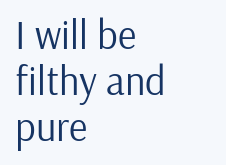I will be filthy and pure